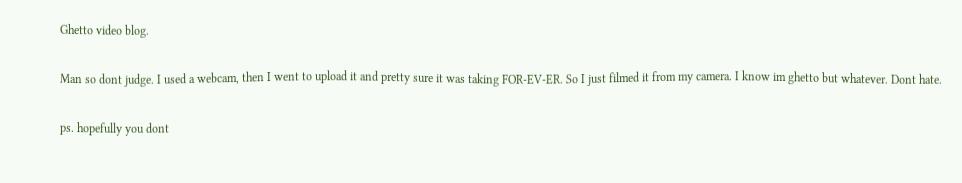Ghetto video blog.

Man so dont judge. I used a webcam, then I went to upload it and pretty sure it was taking FOR-EV-ER. So I just filmed it from my camera. I know im ghetto but whatever. Dont hate.

ps. hopefully you dont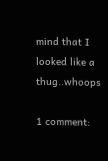mind that I looked like a thug..whoops

1 comment: